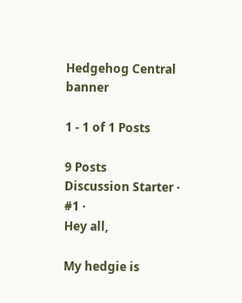Hedgehog Central banner

1 - 1 of 1 Posts

9 Posts
Discussion Starter · #1 ·
Hey all,

My hedgie is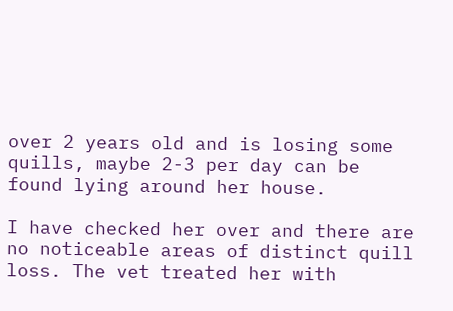over 2 years old and is losing some quills, maybe 2-3 per day can be found lying around her house.

I have checked her over and there are no noticeable areas of distinct quill loss. The vet treated her with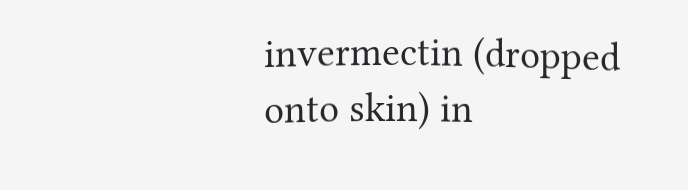invermectin (dropped onto skin) in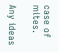case of mites.

Any ideas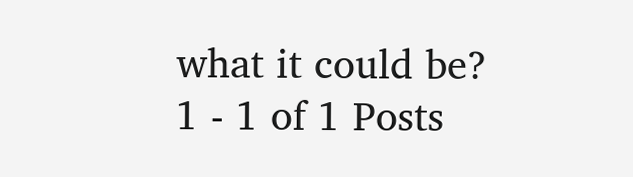what it could be?
1 - 1 of 1 Posts